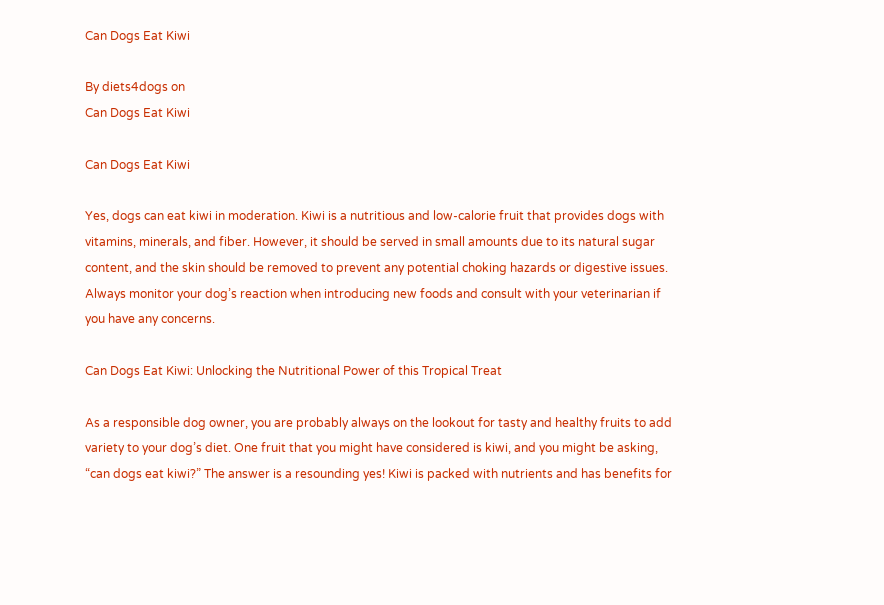Can Dogs Eat Kiwi

By diets4dogs on
Can Dogs Eat Kiwi

Can Dogs Eat Kiwi

Yes, dogs can eat kiwi in moderation. Kiwi is a nutritious and low-calorie fruit that provides dogs with vitamins, minerals, and fiber. However, it should be served in small amounts due to its natural sugar content, and the skin should be removed to prevent any potential choking hazards or digestive issues. Always monitor your dog’s reaction when introducing new foods and consult with your veterinarian if you have any concerns.

Can Dogs Eat Kiwi: Unlocking the Nutritional Power of this Tropical Treat

As a responsible dog owner, you are probably always on the lookout for tasty and healthy fruits to add variety to your dog’s diet. One fruit that you might have considered is kiwi, and you might be asking, “can dogs eat kiwi?” The answer is a resounding yes! Kiwi is packed with nutrients and has benefits for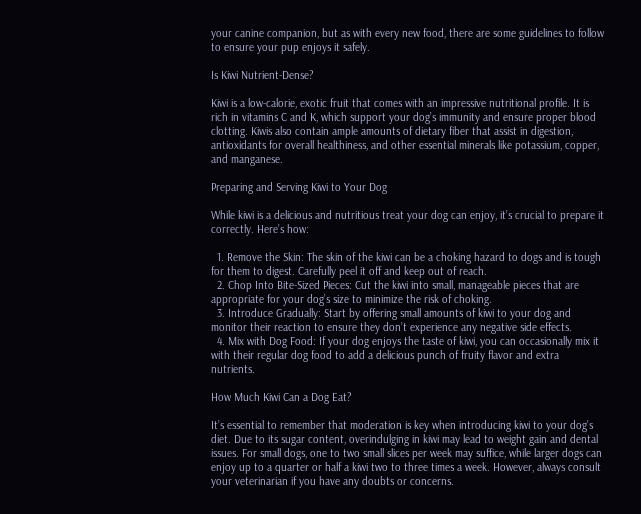your canine companion, but as with every new food, there are some guidelines to follow to ensure your pup enjoys it safely.

Is Kiwi Nutrient-Dense?

Kiwi is a low-calorie, exotic fruit that comes with an impressive nutritional profile. It is rich in vitamins C and K, which support your dog’s immunity and ensure proper blood clotting. Kiwis also contain ample amounts of dietary fiber that assist in digestion, antioxidants for overall healthiness, and other essential minerals like potassium, copper, and manganese.

Preparing and Serving Kiwi to Your Dog

While kiwi is a delicious and nutritious treat your dog can enjoy, it’s crucial to prepare it correctly. Here’s how:

  1. Remove the Skin: The skin of the kiwi can be a choking hazard to dogs and is tough for them to digest. Carefully peel it off and keep out of reach.
  2. Chop Into Bite-Sized Pieces: Cut the kiwi into small, manageable pieces that are appropriate for your dog’s size to minimize the risk of choking.
  3. Introduce Gradually: Start by offering small amounts of kiwi to your dog and monitor their reaction to ensure they don’t experience any negative side effects.
  4. Mix with Dog Food: If your dog enjoys the taste of kiwi, you can occasionally mix it with their regular dog food to add a delicious punch of fruity flavor and extra nutrients.

How Much Kiwi Can a Dog Eat?

It’s essential to remember that moderation is key when introducing kiwi to your dog’s diet. Due to its sugar content, overindulging in kiwi may lead to weight gain and dental issues. For small dogs, one to two small slices per week may suffice, while larger dogs can enjoy up to a quarter or half a kiwi two to three times a week. However, always consult your veterinarian if you have any doubts or concerns.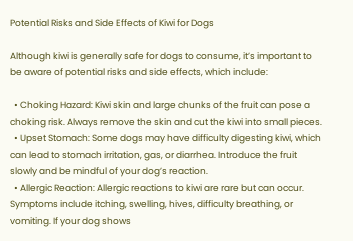Potential Risks and Side Effects of Kiwi for Dogs

Although kiwi is generally safe for dogs to consume, it’s important to be aware of potential risks and side effects, which include:

  • Choking Hazard: Kiwi skin and large chunks of the fruit can pose a choking risk. Always remove the skin and cut the kiwi into small pieces.
  • Upset Stomach: Some dogs may have difficulty digesting kiwi, which can lead to stomach irritation, gas, or diarrhea. Introduce the fruit slowly and be mindful of your dog’s reaction.
  • Allergic Reaction: Allergic reactions to kiwi are rare but can occur. Symptoms include itching, swelling, hives, difficulty breathing, or vomiting. If your dog shows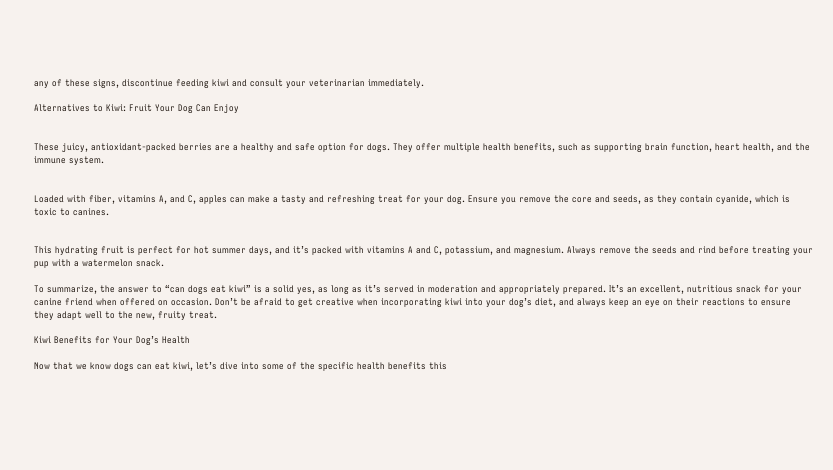any of these signs, discontinue feeding kiwi and consult your veterinarian immediately.

Alternatives to Kiwi: Fruit Your Dog Can Enjoy


These juicy, antioxidant-packed berries are a healthy and safe option for dogs. They offer multiple health benefits, such as supporting brain function, heart health, and the immune system.


Loaded with fiber, vitamins A, and C, apples can make a tasty and refreshing treat for your dog. Ensure you remove the core and seeds, as they contain cyanide, which is toxic to canines.


This hydrating fruit is perfect for hot summer days, and it’s packed with vitamins A and C, potassium, and magnesium. Always remove the seeds and rind before treating your pup with a watermelon snack.

To summarize, the answer to “can dogs eat kiwi” is a solid yes, as long as it’s served in moderation and appropriately prepared. It’s an excellent, nutritious snack for your canine friend when offered on occasion. Don’t be afraid to get creative when incorporating kiwi into your dog’s diet, and always keep an eye on their reactions to ensure they adapt well to the new, fruity treat.

Kiwi Benefits for Your Dog’s Health

Now that we know dogs can eat kiwi, let’s dive into some of the specific health benefits this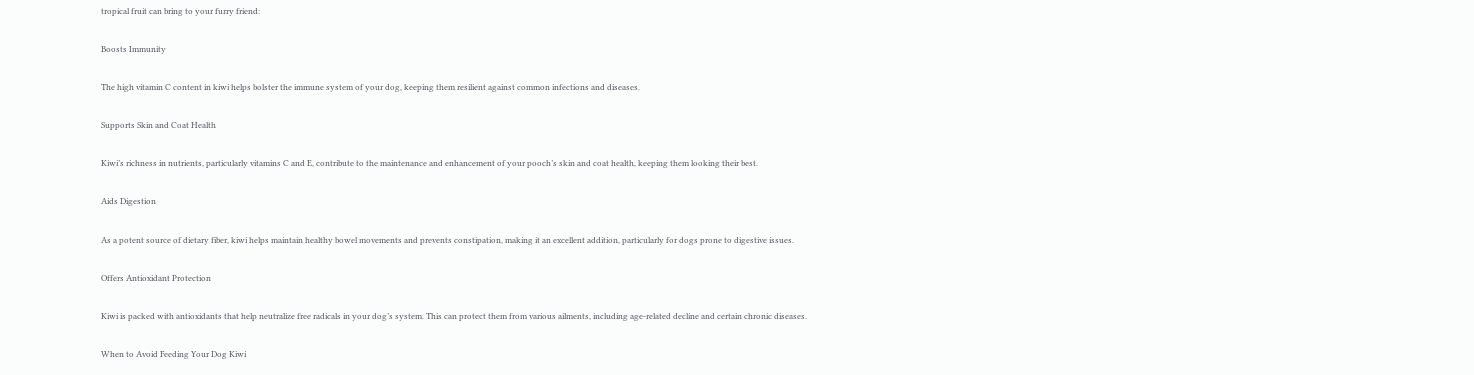tropical fruit can bring to your furry friend:

Boosts Immunity

The high vitamin C content in kiwi helps bolster the immune system of your dog, keeping them resilient against common infections and diseases.

Supports Skin and Coat Health

Kiwi’s richness in nutrients, particularly vitamins C and E, contribute to the maintenance and enhancement of your pooch’s skin and coat health, keeping them looking their best.

Aids Digestion

As a potent source of dietary fiber, kiwi helps maintain healthy bowel movements and prevents constipation, making it an excellent addition, particularly for dogs prone to digestive issues.

Offers Antioxidant Protection

Kiwi is packed with antioxidants that help neutralize free radicals in your dog’s system. This can protect them from various ailments, including age-related decline and certain chronic diseases.

When to Avoid Feeding Your Dog Kiwi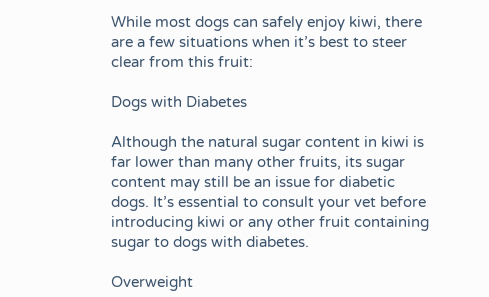While most dogs can safely enjoy kiwi, there are a few situations when it’s best to steer clear from this fruit:

Dogs with Diabetes

Although the natural sugar content in kiwi is far lower than many other fruits, its sugar content may still be an issue for diabetic dogs. It’s essential to consult your vet before introducing kiwi or any other fruit containing sugar to dogs with diabetes.

Overweight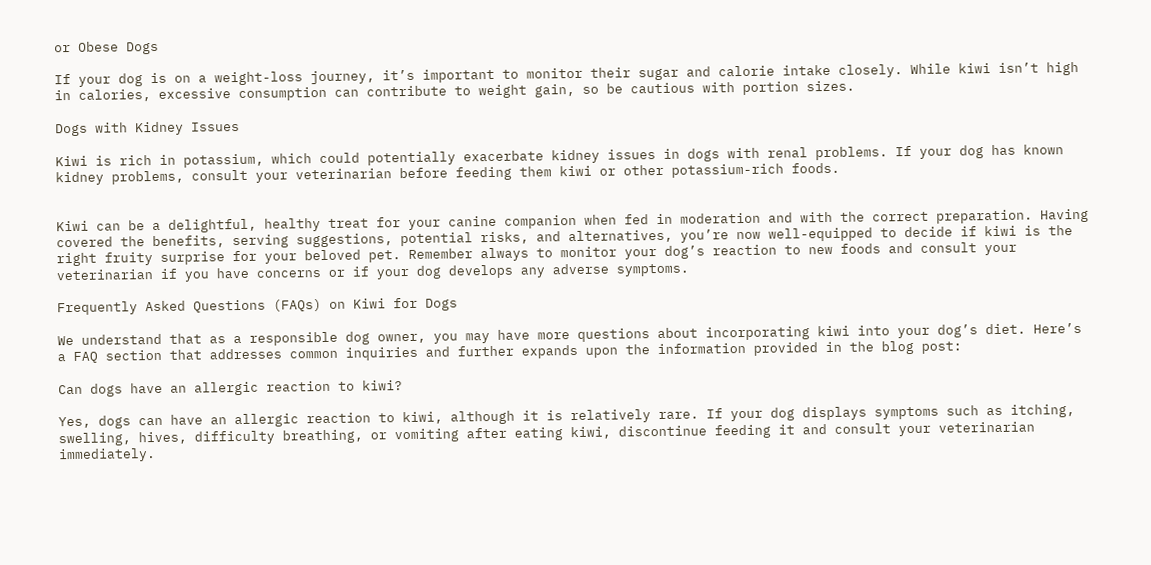or Obese Dogs

If your dog is on a weight-loss journey, it’s important to monitor their sugar and calorie intake closely. While kiwi isn’t high in calories, excessive consumption can contribute to weight gain, so be cautious with portion sizes.

Dogs with Kidney Issues

Kiwi is rich in potassium, which could potentially exacerbate kidney issues in dogs with renal problems. If your dog has known kidney problems, consult your veterinarian before feeding them kiwi or other potassium-rich foods.


Kiwi can be a delightful, healthy treat for your canine companion when fed in moderation and with the correct preparation. Having covered the benefits, serving suggestions, potential risks, and alternatives, you’re now well-equipped to decide if kiwi is the right fruity surprise for your beloved pet. Remember always to monitor your dog’s reaction to new foods and consult your veterinarian if you have concerns or if your dog develops any adverse symptoms.

Frequently Asked Questions (FAQs) on Kiwi for Dogs

We understand that as a responsible dog owner, you may have more questions about incorporating kiwi into your dog’s diet. Here’s a FAQ section that addresses common inquiries and further expands upon the information provided in the blog post:

Can dogs have an allergic reaction to kiwi?

Yes, dogs can have an allergic reaction to kiwi, although it is relatively rare. If your dog displays symptoms such as itching, swelling, hives, difficulty breathing, or vomiting after eating kiwi, discontinue feeding it and consult your veterinarian immediately.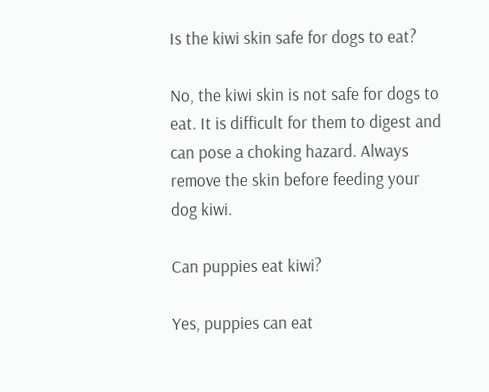Is the kiwi skin safe for dogs to eat?

No, the kiwi skin is not safe for dogs to eat. It is difficult for them to digest and can pose a choking hazard. Always remove the skin before feeding your dog kiwi.

Can puppies eat kiwi?

Yes, puppies can eat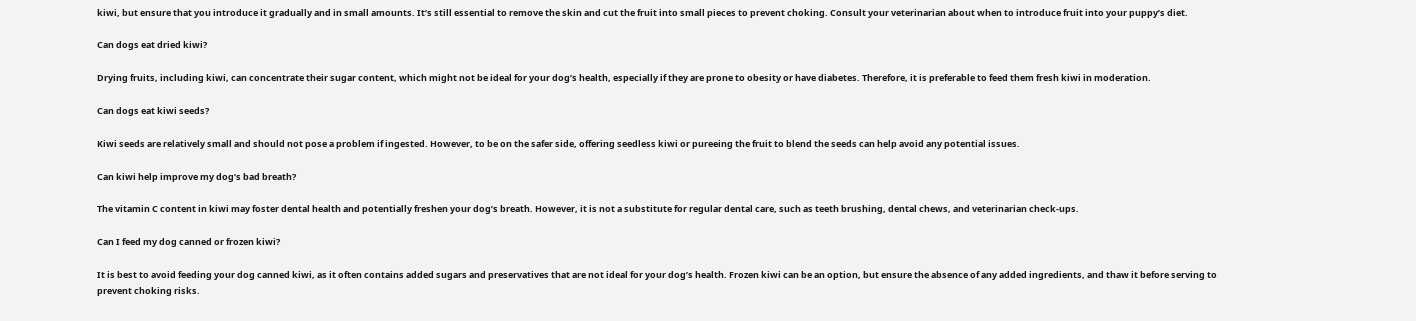kiwi, but ensure that you introduce it gradually and in small amounts. It’s still essential to remove the skin and cut the fruit into small pieces to prevent choking. Consult your veterinarian about when to introduce fruit into your puppy’s diet.

Can dogs eat dried kiwi?

Drying fruits, including kiwi, can concentrate their sugar content, which might not be ideal for your dog’s health, especially if they are prone to obesity or have diabetes. Therefore, it is preferable to feed them fresh kiwi in moderation.

Can dogs eat kiwi seeds?

Kiwi seeds are relatively small and should not pose a problem if ingested. However, to be on the safer side, offering seedless kiwi or pureeing the fruit to blend the seeds can help avoid any potential issues.

Can kiwi help improve my dog’s bad breath?

The vitamin C content in kiwi may foster dental health and potentially freshen your dog’s breath. However, it is not a substitute for regular dental care, such as teeth brushing, dental chews, and veterinarian check-ups.

Can I feed my dog canned or frozen kiwi?

It is best to avoid feeding your dog canned kiwi, as it often contains added sugars and preservatives that are not ideal for your dog’s health. Frozen kiwi can be an option, but ensure the absence of any added ingredients, and thaw it before serving to prevent choking risks.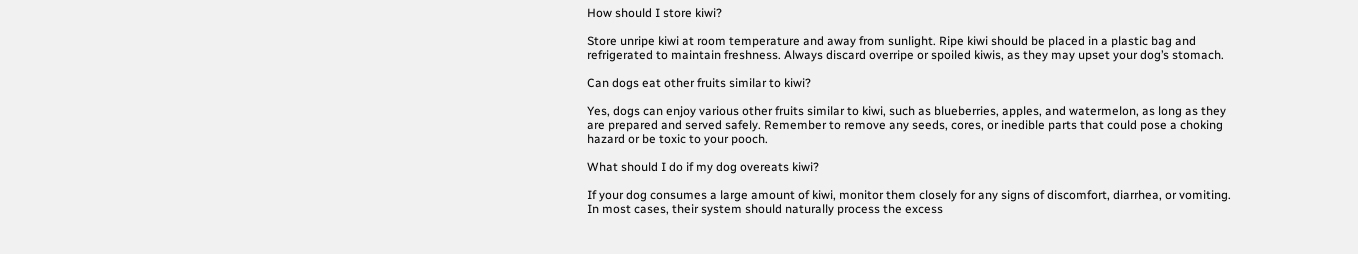How should I store kiwi?

Store unripe kiwi at room temperature and away from sunlight. Ripe kiwi should be placed in a plastic bag and refrigerated to maintain freshness. Always discard overripe or spoiled kiwis, as they may upset your dog’s stomach.

Can dogs eat other fruits similar to kiwi?

Yes, dogs can enjoy various other fruits similar to kiwi, such as blueberries, apples, and watermelon, as long as they are prepared and served safely. Remember to remove any seeds, cores, or inedible parts that could pose a choking hazard or be toxic to your pooch.

What should I do if my dog overeats kiwi?

If your dog consumes a large amount of kiwi, monitor them closely for any signs of discomfort, diarrhea, or vomiting. In most cases, their system should naturally process the excess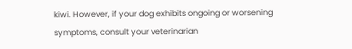kiwi. However, if your dog exhibits ongoing or worsening symptoms, consult your veterinarian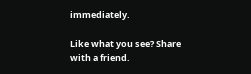immediately.

Like what you see? Share with a friend.